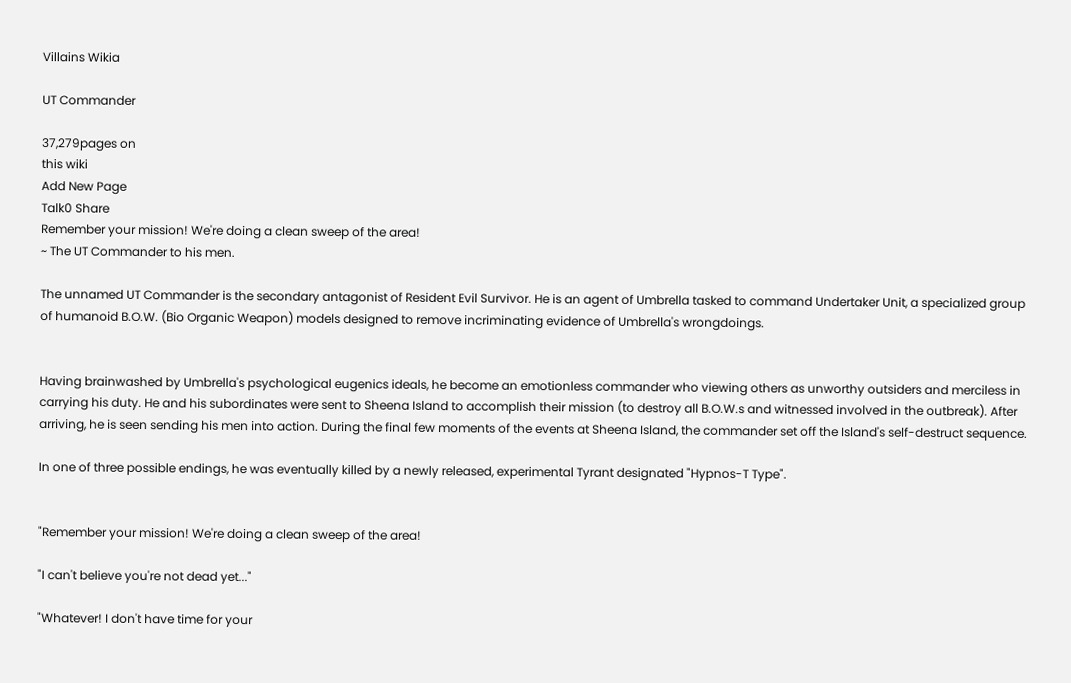Villains Wikia

UT Commander

37,279pages on
this wiki
Add New Page
Talk0 Share
Remember your mission! We're doing a clean sweep of the area!
~ The UT Commander to his men.

The unnamed UT Commander is the secondary antagonist of Resident Evil Survivor. He is an agent of Umbrella tasked to command Undertaker Unit, a specialized group of humanoid B.O.W. (Bio Organic Weapon) models designed to remove incriminating evidence of Umbrella's wrongdoings.


Having brainwashed by Umbrella's psychological eugenics ideals, he become an emotionless commander who viewing others as unworthy outsiders and merciless in carrying his duty. He and his subordinates were sent to Sheena Island to accomplish their mission (to destroy all B.O.W.s and witnessed involved in the outbreak). After arriving, he is seen sending his men into action. During the final few moments of the events at Sheena Island, the commander set off the Island's self-destruct sequence.

In one of three possible endings, he was eventually killed by a newly released, experimental Tyrant designated "Hypnos-T Type".


"Remember your mission! We're doing a clean sweep of the area!

"I can't believe you're not dead yet..."

"Whatever! I don't have time for your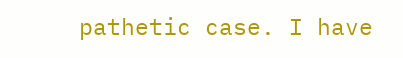pathetic case. I have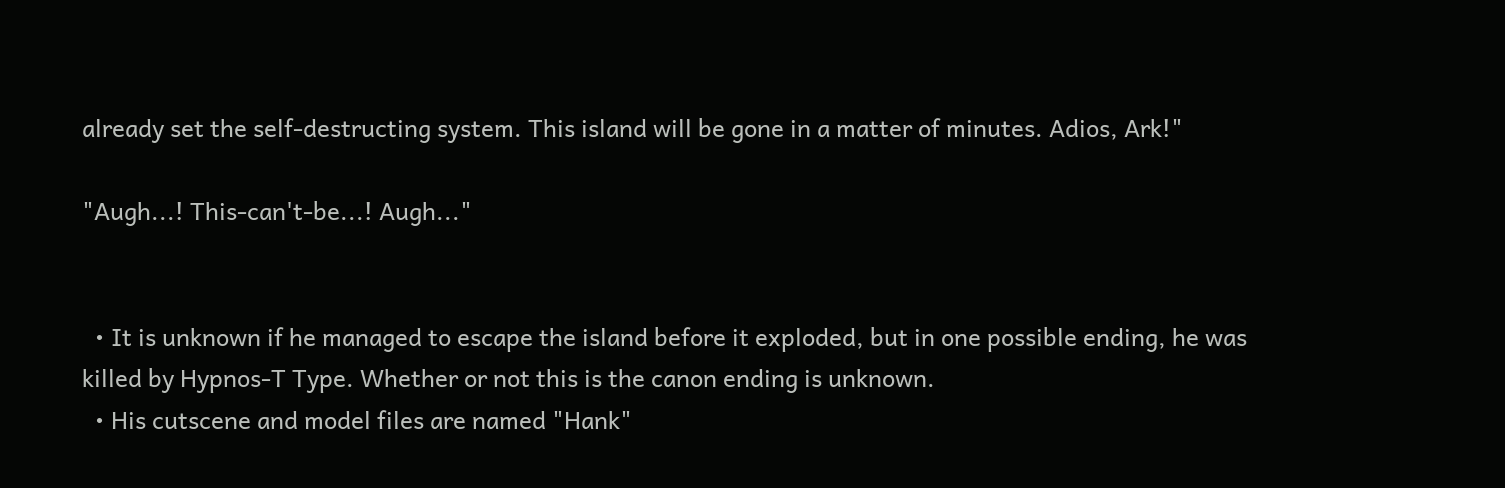already set the self-destructing system. This island will be gone in a matter of minutes. Adios, Ark!"

"Augh...! This-can't-be...! Augh..."


  • It is unknown if he managed to escape the island before it exploded, but in one possible ending, he was killed by Hypnos-T Type. Whether or not this is the canon ending is unknown.
  • His cutscene and model files are named "Hank"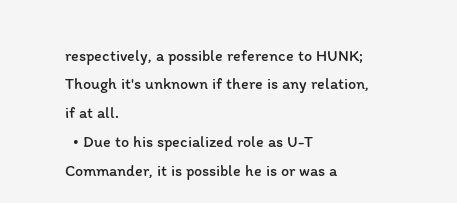respectively, a possible reference to HUNK; Though it's unknown if there is any relation, if at all.
  • Due to his specialized role as U-T Commander, it is possible he is or was a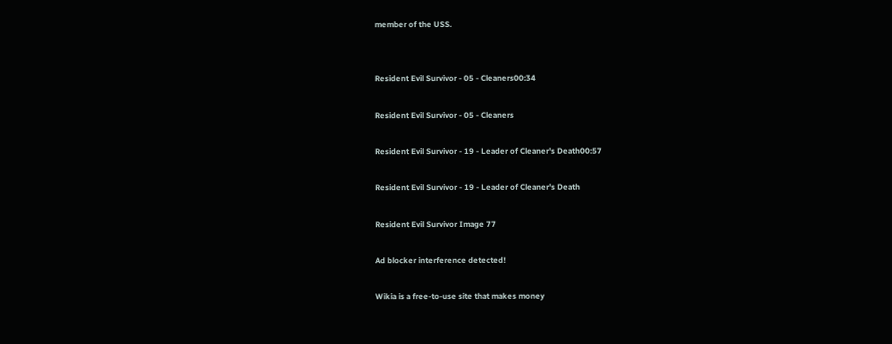member of the USS.


Resident Evil Survivor - 05 - Cleaners00:34

Resident Evil Survivor - 05 - Cleaners

Resident Evil Survivor - 19 - Leader of Cleaner's Death00:57

Resident Evil Survivor - 19 - Leader of Cleaner's Death

Resident Evil Survivor Image 77

Ad blocker interference detected!

Wikia is a free-to-use site that makes money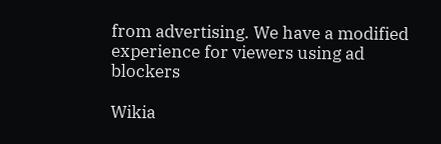from advertising. We have a modified experience for viewers using ad blockers

Wikia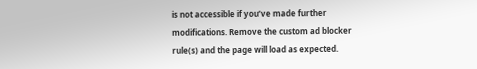is not accessible if you’ve made further modifications. Remove the custom ad blocker rule(s) and the page will load as expected.